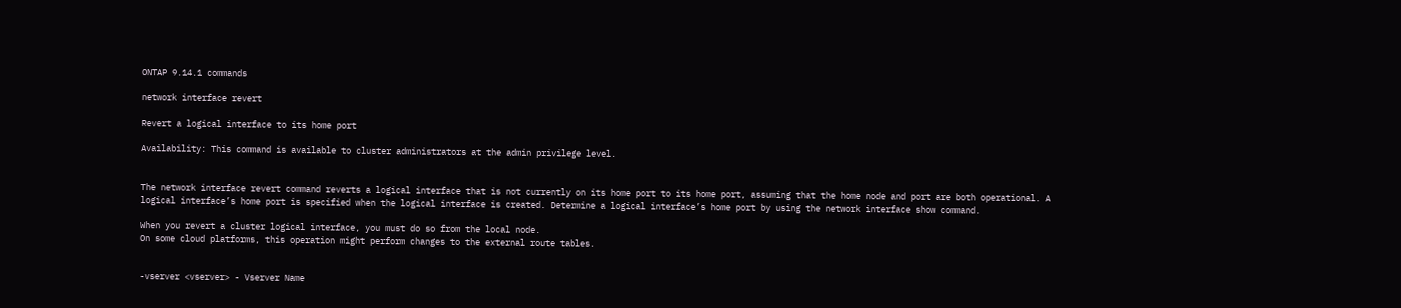ONTAP 9.14.1 commands

network interface revert

Revert a logical interface to its home port

Availability: This command is available to cluster administrators at the admin privilege level.


The network interface revert command reverts a logical interface that is not currently on its home port to its home port, assuming that the home node and port are both operational. A logical interface’s home port is specified when the logical interface is created. Determine a logical interface’s home port by using the network interface show command.

When you revert a cluster logical interface, you must do so from the local node.
On some cloud platforms, this operation might perform changes to the external route tables.


-vserver <vserver> - Vserver Name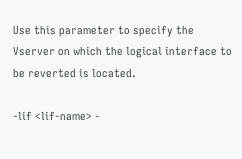Use this parameter to specify the Vserver on which the logical interface to be reverted is located.

-lif <lif-name> -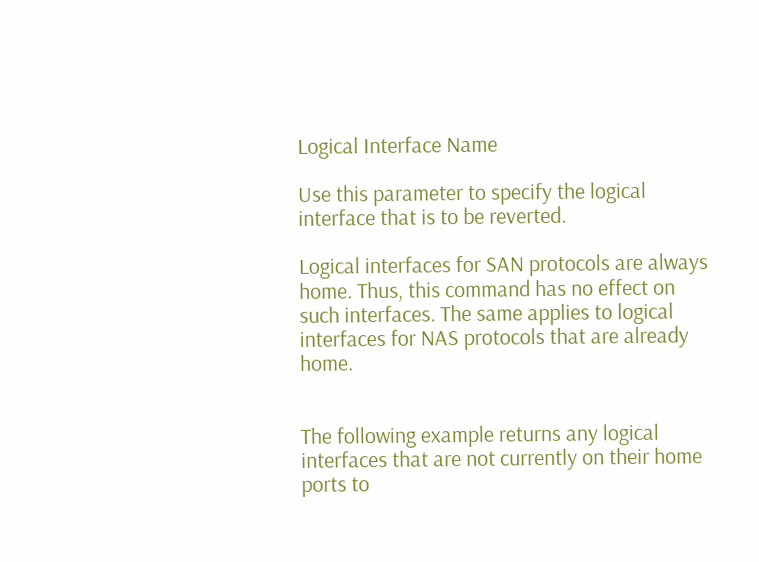Logical Interface Name

Use this parameter to specify the logical interface that is to be reverted.

Logical interfaces for SAN protocols are always home. Thus, this command has no effect on such interfaces. The same applies to logical interfaces for NAS protocols that are already home.


The following example returns any logical interfaces that are not currently on their home ports to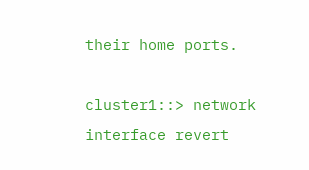their home ports.

cluster1::> network interface revert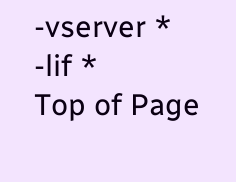-vserver * -lif *
Top of Page